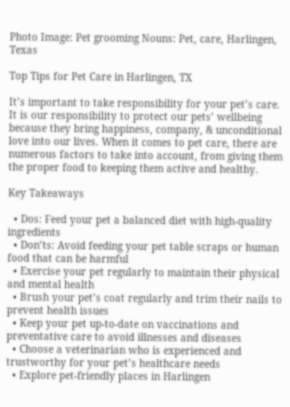Photo Image: Pet grooming Nouns: Pet, care, Harlingen, Texas

Top Tips for Pet Care in Harlingen, TX

It’s important to take responsibility for your pet’s care. It is our responsibility to protect our pets’ wellbeing because they bring happiness, company, & unconditional love into our lives. When it comes to pet care, there are numerous factors to take into account, from giving them the proper food to keeping them active and healthy.

Key Takeaways

  • Dos: Feed your pet a balanced diet with high-quality ingredients
  • Don’ts: Avoid feeding your pet table scraps or human food that can be harmful
  • Exercise your pet regularly to maintain their physical and mental health
  • Brush your pet’s coat regularly and trim their nails to prevent health issues
  • Keep your pet up-to-date on vaccinations and preventative care to avoid illnesses and diseases
  • Choose a veterinarian who is experienced and trustworthy for your pet’s healthcare needs
  • Explore pet-friendly places in Harlingen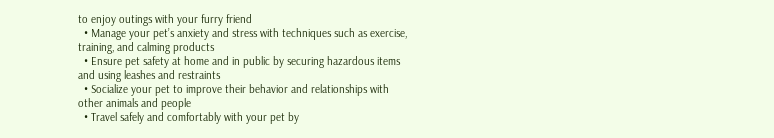to enjoy outings with your furry friend
  • Manage your pet’s anxiety and stress with techniques such as exercise, training, and calming products
  • Ensure pet safety at home and in public by securing hazardous items and using leashes and restraints
  • Socialize your pet to improve their behavior and relationships with other animals and people
  • Travel safely and comfortably with your pet by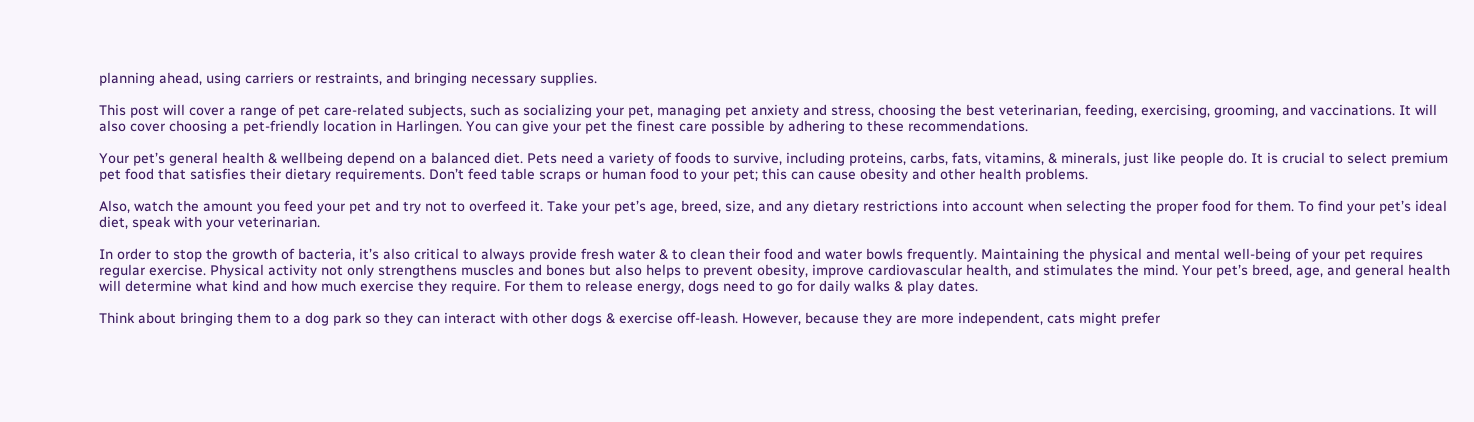planning ahead, using carriers or restraints, and bringing necessary supplies.

This post will cover a range of pet care-related subjects, such as socializing your pet, managing pet anxiety and stress, choosing the best veterinarian, feeding, exercising, grooming, and vaccinations. It will also cover choosing a pet-friendly location in Harlingen. You can give your pet the finest care possible by adhering to these recommendations.

Your pet’s general health & wellbeing depend on a balanced diet. Pets need a variety of foods to survive, including proteins, carbs, fats, vitamins, & minerals, just like people do. It is crucial to select premium pet food that satisfies their dietary requirements. Don’t feed table scraps or human food to your pet; this can cause obesity and other health problems.

Also, watch the amount you feed your pet and try not to overfeed it. Take your pet’s age, breed, size, and any dietary restrictions into account when selecting the proper food for them. To find your pet’s ideal diet, speak with your veterinarian.

In order to stop the growth of bacteria, it’s also critical to always provide fresh water & to clean their food and water bowls frequently. Maintaining the physical and mental well-being of your pet requires regular exercise. Physical activity not only strengthens muscles and bones but also helps to prevent obesity, improve cardiovascular health, and stimulates the mind. Your pet’s breed, age, and general health will determine what kind and how much exercise they require. For them to release energy, dogs need to go for daily walks & play dates.

Think about bringing them to a dog park so they can interact with other dogs & exercise off-leash. However, because they are more independent, cats might prefer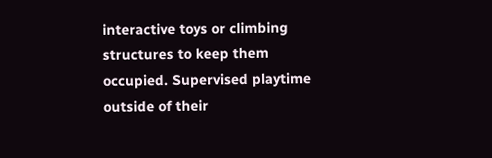interactive toys or climbing structures to keep them occupied. Supervised playtime outside of their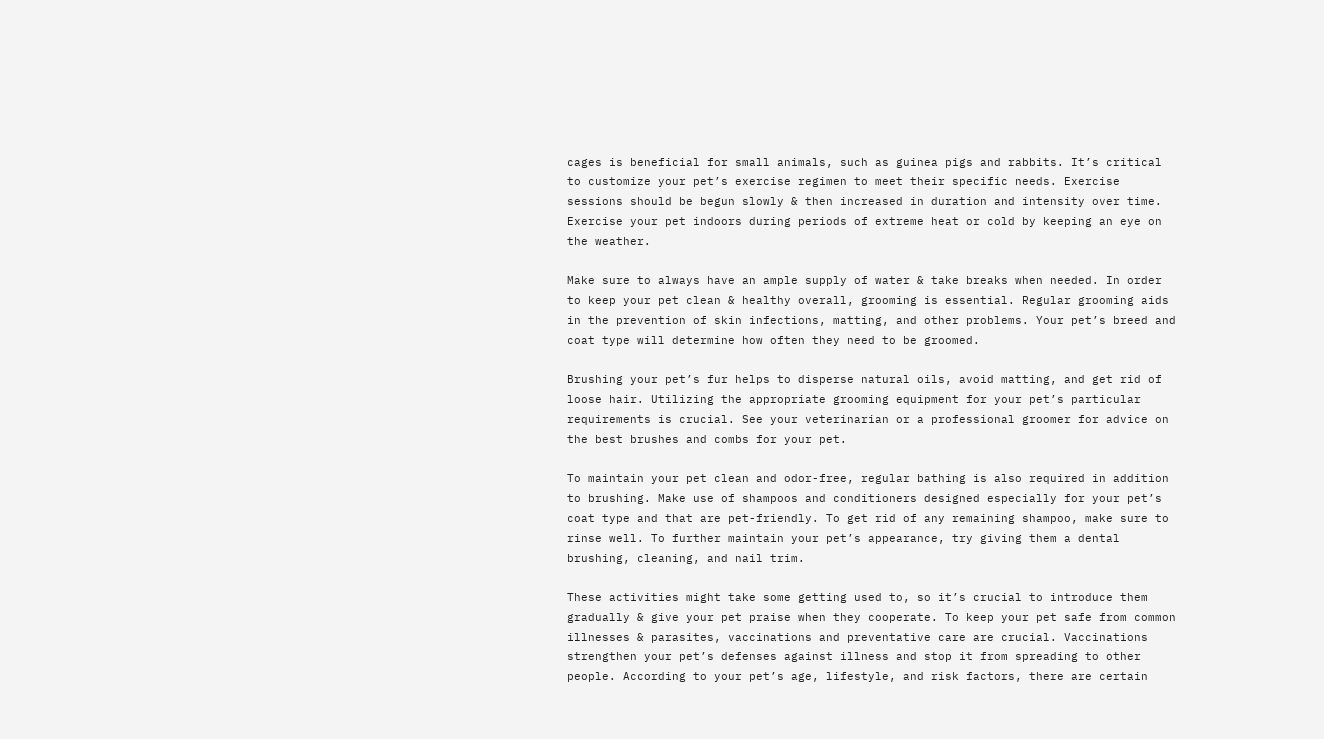cages is beneficial for small animals, such as guinea pigs and rabbits. It’s critical to customize your pet’s exercise regimen to meet their specific needs. Exercise sessions should be begun slowly & then increased in duration and intensity over time. Exercise your pet indoors during periods of extreme heat or cold by keeping an eye on the weather.

Make sure to always have an ample supply of water & take breaks when needed. In order to keep your pet clean & healthy overall, grooming is essential. Regular grooming aids in the prevention of skin infections, matting, and other problems. Your pet’s breed and coat type will determine how often they need to be groomed.

Brushing your pet’s fur helps to disperse natural oils, avoid matting, and get rid of loose hair. Utilizing the appropriate grooming equipment for your pet’s particular requirements is crucial. See your veterinarian or a professional groomer for advice on the best brushes and combs for your pet.

To maintain your pet clean and odor-free, regular bathing is also required in addition to brushing. Make use of shampoos and conditioners designed especially for your pet’s coat type and that are pet-friendly. To get rid of any remaining shampoo, make sure to rinse well. To further maintain your pet’s appearance, try giving them a dental brushing, cleaning, and nail trim.

These activities might take some getting used to, so it’s crucial to introduce them gradually & give your pet praise when they cooperate. To keep your pet safe from common illnesses & parasites, vaccinations and preventative care are crucial. Vaccinations strengthen your pet’s defenses against illness and stop it from spreading to other people. According to your pet’s age, lifestyle, and risk factors, there are certain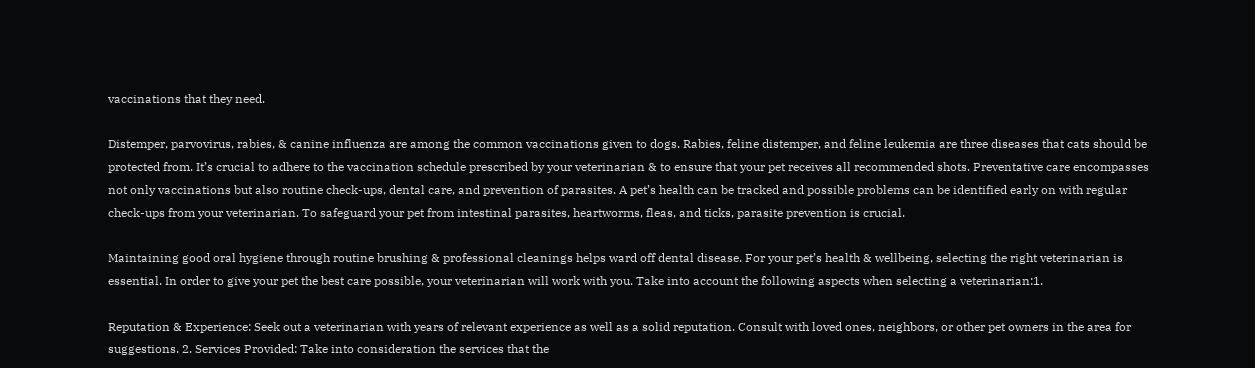vaccinations that they need.

Distemper, parvovirus, rabies, & canine influenza are among the common vaccinations given to dogs. Rabies, feline distemper, and feline leukemia are three diseases that cats should be protected from. It’s crucial to adhere to the vaccination schedule prescribed by your veterinarian & to ensure that your pet receives all recommended shots. Preventative care encompasses not only vaccinations but also routine check-ups, dental care, and prevention of parasites. A pet’s health can be tracked and possible problems can be identified early on with regular check-ups from your veterinarian. To safeguard your pet from intestinal parasites, heartworms, fleas, and ticks, parasite prevention is crucial.

Maintaining good oral hygiene through routine brushing & professional cleanings helps ward off dental disease. For your pet’s health & wellbeing, selecting the right veterinarian is essential. In order to give your pet the best care possible, your veterinarian will work with you. Take into account the following aspects when selecting a veterinarian:1.

Reputation & Experience: Seek out a veterinarian with years of relevant experience as well as a solid reputation. Consult with loved ones, neighbors, or other pet owners in the area for suggestions. 2. Services Provided: Take into consideration the services that the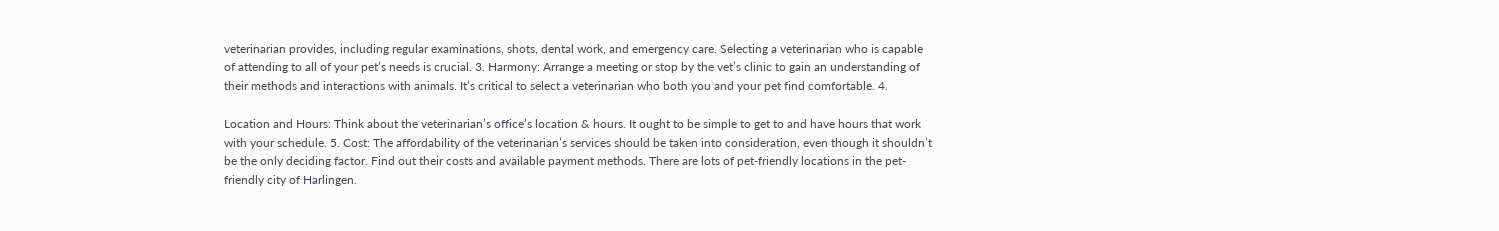veterinarian provides, including regular examinations, shots, dental work, and emergency care. Selecting a veterinarian who is capable of attending to all of your pet’s needs is crucial. 3. Harmony: Arrange a meeting or stop by the vet’s clinic to gain an understanding of their methods and interactions with animals. It’s critical to select a veterinarian who both you and your pet find comfortable. 4.

Location and Hours: Think about the veterinarian’s office’s location & hours. It ought to be simple to get to and have hours that work with your schedule. 5. Cost: The affordability of the veterinarian’s services should be taken into consideration, even though it shouldn’t be the only deciding factor. Find out their costs and available payment methods. There are lots of pet-friendly locations in the pet-friendly city of Harlingen.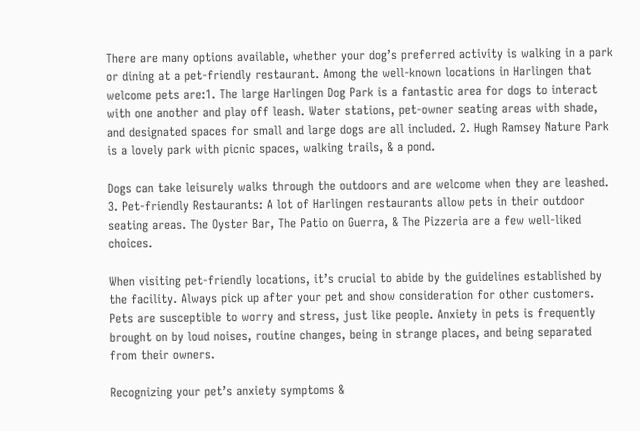There are many options available, whether your dog’s preferred activity is walking in a park or dining at a pet-friendly restaurant. Among the well-known locations in Harlingen that welcome pets are:1. The large Harlingen Dog Park is a fantastic area for dogs to interact with one another and play off leash. Water stations, pet-owner seating areas with shade, and designated spaces for small and large dogs are all included. 2. Hugh Ramsey Nature Park is a lovely park with picnic spaces, walking trails, & a pond.

Dogs can take leisurely walks through the outdoors and are welcome when they are leashed. 3. Pet-friendly Restaurants: A lot of Harlingen restaurants allow pets in their outdoor seating areas. The Oyster Bar, The Patio on Guerra, & The Pizzeria are a few well-liked choices.

When visiting pet-friendly locations, it’s crucial to abide by the guidelines established by the facility. Always pick up after your pet and show consideration for other customers. Pets are susceptible to worry and stress, just like people. Anxiety in pets is frequently brought on by loud noises, routine changes, being in strange places, and being separated from their owners.

Recognizing your pet’s anxiety symptoms &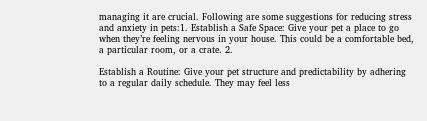managing it are crucial. Following are some suggestions for reducing stress and anxiety in pets:1. Establish a Safe Space: Give your pet a place to go when they’re feeling nervous in your house. This could be a comfortable bed, a particular room, or a crate. 2.

Establish a Routine: Give your pet structure and predictability by adhering to a regular daily schedule. They may feel less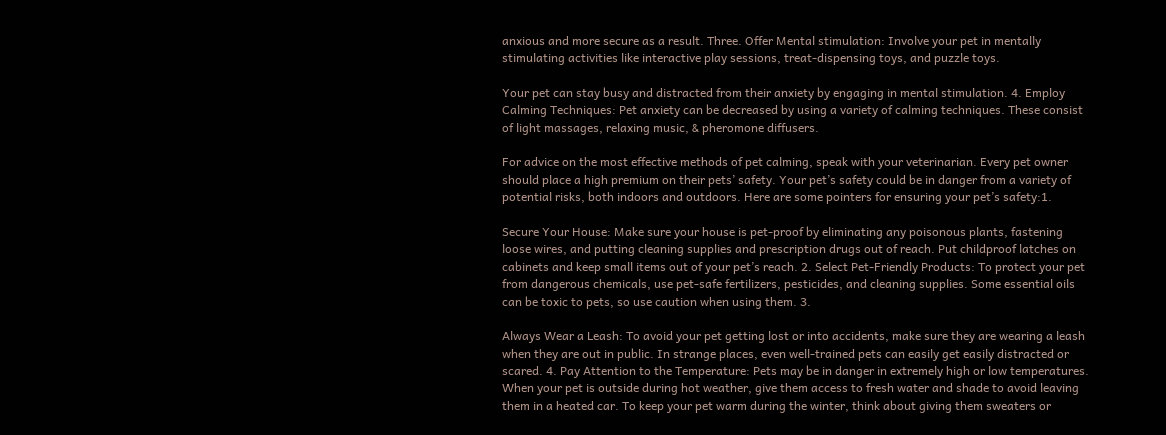anxious and more secure as a result. Three. Offer Mental stimulation: Involve your pet in mentally stimulating activities like interactive play sessions, treat-dispensing toys, and puzzle toys.

Your pet can stay busy and distracted from their anxiety by engaging in mental stimulation. 4. Employ Calming Techniques: Pet anxiety can be decreased by using a variety of calming techniques. These consist of light massages, relaxing music, & pheromone diffusers.

For advice on the most effective methods of pet calming, speak with your veterinarian. Every pet owner should place a high premium on their pets’ safety. Your pet’s safety could be in danger from a variety of potential risks, both indoors and outdoors. Here are some pointers for ensuring your pet’s safety:1.

Secure Your House: Make sure your house is pet-proof by eliminating any poisonous plants, fastening loose wires, and putting cleaning supplies and prescription drugs out of reach. Put childproof latches on cabinets and keep small items out of your pet’s reach. 2. Select Pet-Friendly Products: To protect your pet from dangerous chemicals, use pet-safe fertilizers, pesticides, and cleaning supplies. Some essential oils can be toxic to pets, so use caution when using them. 3.

Always Wear a Leash: To avoid your pet getting lost or into accidents, make sure they are wearing a leash when they are out in public. In strange places, even well-trained pets can easily get easily distracted or scared. 4. Pay Attention to the Temperature: Pets may be in danger in extremely high or low temperatures. When your pet is outside during hot weather, give them access to fresh water and shade to avoid leaving them in a heated car. To keep your pet warm during the winter, think about giving them sweaters or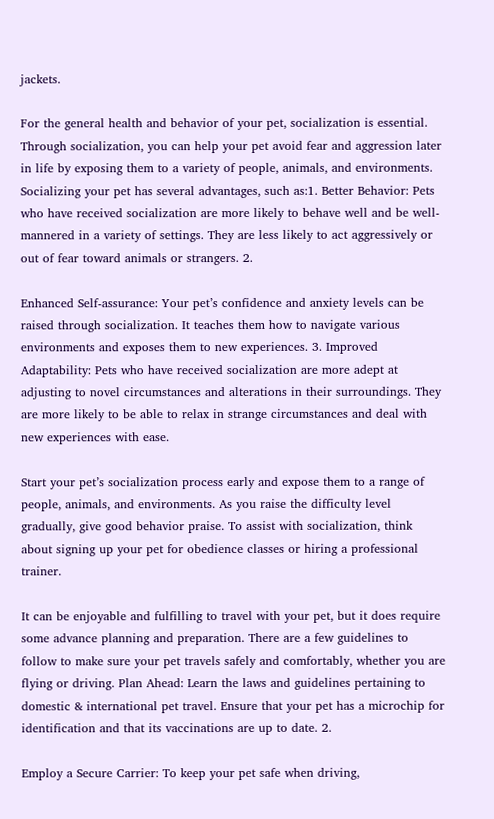jackets.

For the general health and behavior of your pet, socialization is essential. Through socialization, you can help your pet avoid fear and aggression later in life by exposing them to a variety of people, animals, and environments. Socializing your pet has several advantages, such as:1. Better Behavior: Pets who have received socialization are more likely to behave well and be well-mannered in a variety of settings. They are less likely to act aggressively or out of fear toward animals or strangers. 2.

Enhanced Self-assurance: Your pet’s confidence and anxiety levels can be raised through socialization. It teaches them how to navigate various environments and exposes them to new experiences. 3. Improved Adaptability: Pets who have received socialization are more adept at adjusting to novel circumstances and alterations in their surroundings. They are more likely to be able to relax in strange circumstances and deal with new experiences with ease.

Start your pet’s socialization process early and expose them to a range of people, animals, and environments. As you raise the difficulty level gradually, give good behavior praise. To assist with socialization, think about signing up your pet for obedience classes or hiring a professional trainer.

It can be enjoyable and fulfilling to travel with your pet, but it does require some advance planning and preparation. There are a few guidelines to follow to make sure your pet travels safely and comfortably, whether you are flying or driving. Plan Ahead: Learn the laws and guidelines pertaining to domestic & international pet travel. Ensure that your pet has a microchip for identification and that its vaccinations are up to date. 2.

Employ a Secure Carrier: To keep your pet safe when driving,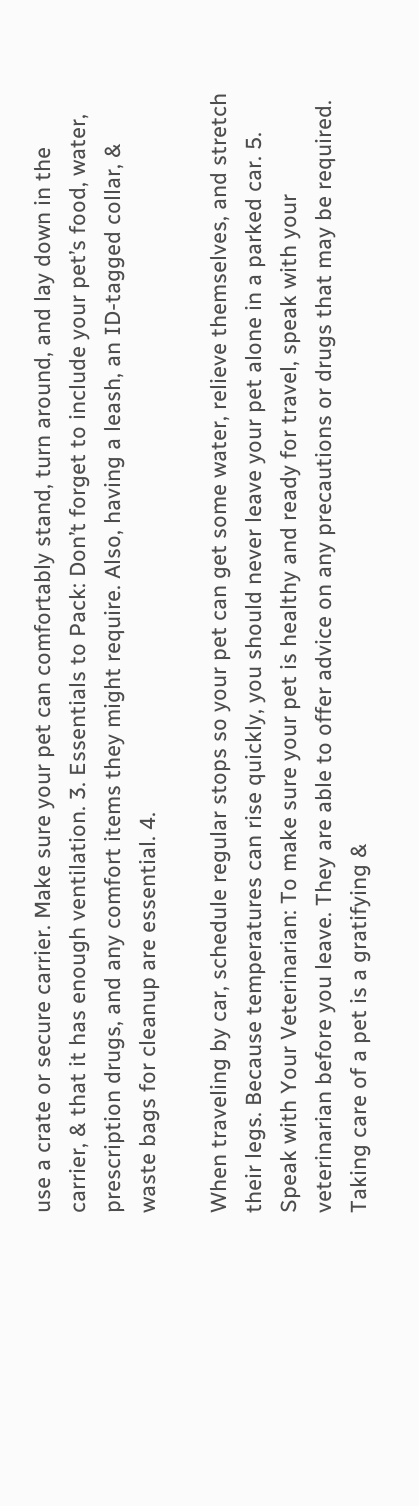use a crate or secure carrier. Make sure your pet can comfortably stand, turn around, and lay down in the carrier, & that it has enough ventilation. 3. Essentials to Pack: Don’t forget to include your pet’s food, water, prescription drugs, and any comfort items they might require. Also, having a leash, an ID-tagged collar, & waste bags for cleanup are essential. 4.

When traveling by car, schedule regular stops so your pet can get some water, relieve themselves, and stretch their legs. Because temperatures can rise quickly, you should never leave your pet alone in a parked car. 5. Speak with Your Veterinarian: To make sure your pet is healthy and ready for travel, speak with your veterinarian before you leave. They are able to offer advice on any precautions or drugs that may be required. Taking care of a pet is a gratifying &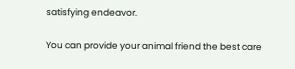satisfying endeavor.

You can provide your animal friend the best care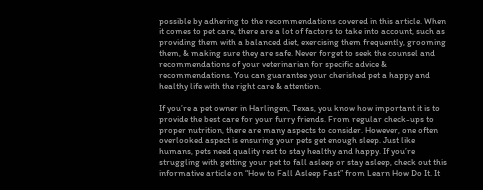possible by adhering to the recommendations covered in this article. When it comes to pet care, there are a lot of factors to take into account, such as providing them with a balanced diet, exercising them frequently, grooming them, & making sure they are safe. Never forget to seek the counsel and recommendations of your veterinarian for specific advice & recommendations. You can guarantee your cherished pet a happy and healthy life with the right care & attention.

If you’re a pet owner in Harlingen, Texas, you know how important it is to provide the best care for your furry friends. From regular check-ups to proper nutrition, there are many aspects to consider. However, one often overlooked aspect is ensuring your pets get enough sleep. Just like humans, pets need quality rest to stay healthy and happy. If you’re struggling with getting your pet to fall asleep or stay asleep, check out this informative article on “How to Fall Asleep Fast” from Learn How Do It. It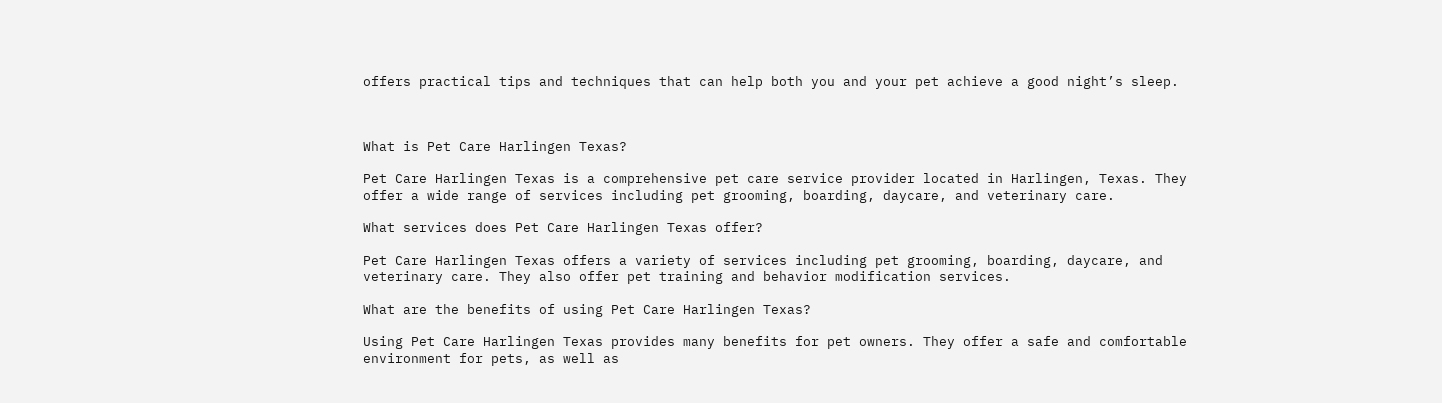offers practical tips and techniques that can help both you and your pet achieve a good night’s sleep.



What is Pet Care Harlingen Texas?

Pet Care Harlingen Texas is a comprehensive pet care service provider located in Harlingen, Texas. They offer a wide range of services including pet grooming, boarding, daycare, and veterinary care.

What services does Pet Care Harlingen Texas offer?

Pet Care Harlingen Texas offers a variety of services including pet grooming, boarding, daycare, and veterinary care. They also offer pet training and behavior modification services.

What are the benefits of using Pet Care Harlingen Texas?

Using Pet Care Harlingen Texas provides many benefits for pet owners. They offer a safe and comfortable environment for pets, as well as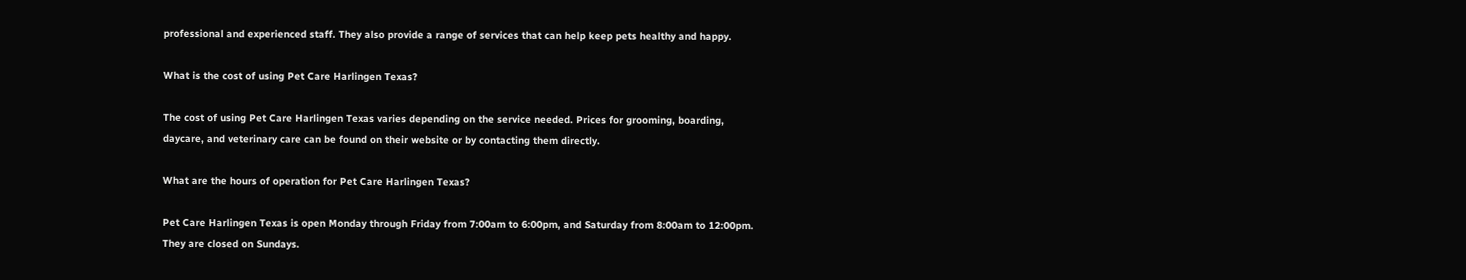professional and experienced staff. They also provide a range of services that can help keep pets healthy and happy.

What is the cost of using Pet Care Harlingen Texas?

The cost of using Pet Care Harlingen Texas varies depending on the service needed. Prices for grooming, boarding, daycare, and veterinary care can be found on their website or by contacting them directly.

What are the hours of operation for Pet Care Harlingen Texas?

Pet Care Harlingen Texas is open Monday through Friday from 7:00am to 6:00pm, and Saturday from 8:00am to 12:00pm. They are closed on Sundays.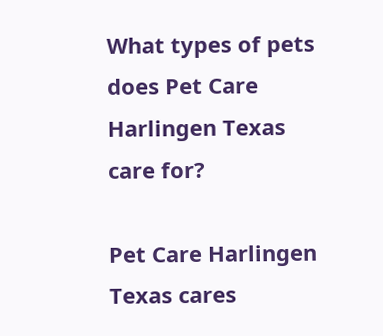What types of pets does Pet Care Harlingen Texas care for?

Pet Care Harlingen Texas cares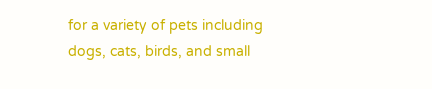for a variety of pets including dogs, cats, birds, and small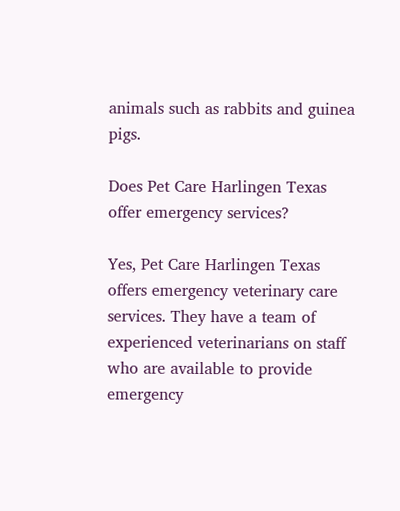animals such as rabbits and guinea pigs.

Does Pet Care Harlingen Texas offer emergency services?

Yes, Pet Care Harlingen Texas offers emergency veterinary care services. They have a team of experienced veterinarians on staff who are available to provide emergency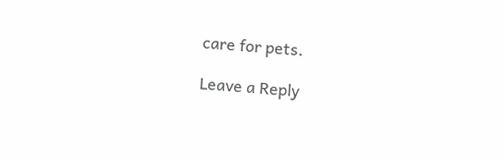care for pets.

Leave a Reply